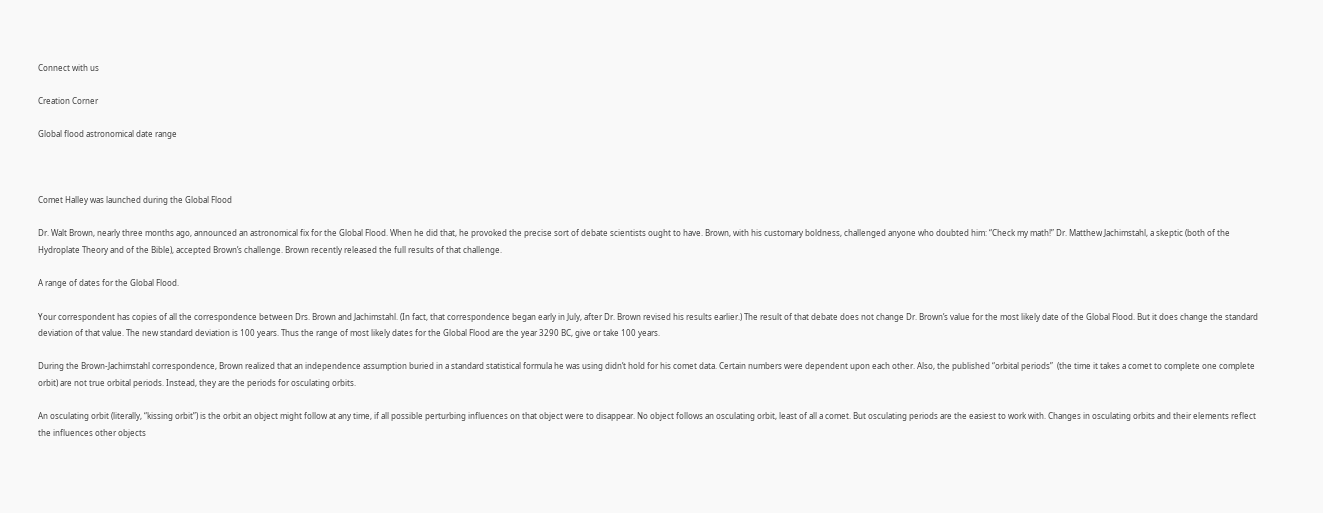Connect with us

Creation Corner

Global flood astronomical date range



Comet Halley was launched during the Global Flood

Dr. Walt Brown, nearly three months ago, announced an astronomical fix for the Global Flood. When he did that, he provoked the precise sort of debate scientists ought to have. Brown, with his customary boldness, challenged anyone who doubted him: “Check my math!” Dr. Matthew Jachimstahl, a skeptic (both of the Hydroplate Theory and of the Bible), accepted Brown’s challenge. Brown recently released the full results of that challenge.

A range of dates for the Global Flood.

Your correspondent has copies of all the correspondence between Drs. Brown and Jachimstahl. (In fact, that correspondence began early in July, after Dr. Brown revised his results earlier.) The result of that debate does not change Dr. Brown’s value for the most likely date of the Global Flood. But it does change the standard deviation of that value. The new standard deviation is 100 years. Thus the range of most likely dates for the Global Flood are the year 3290 BC, give or take 100 years.

During the Brown-Jachimstahl correspondence, Brown realized that an independence assumption buried in a standard statistical formula he was using didn’t hold for his comet data. Certain numbers were dependent upon each other. Also, the published “orbital periods”  (the time it takes a comet to complete one complete orbit) are not true orbital periods. Instead, they are the periods for osculating orbits.

An osculating orbit (literally, “kissing orbit”) is the orbit an object might follow at any time, if all possible perturbing influences on that object were to disappear. No object follows an osculating orbit, least of all a comet. But osculating periods are the easiest to work with. Changes in osculating orbits and their elements reflect the influences other objects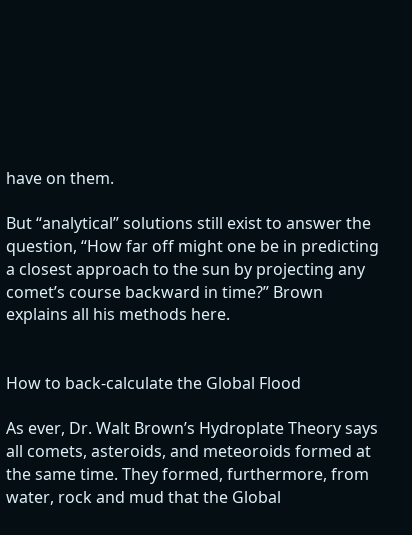have on them.

But “analytical” solutions still exist to answer the question, “How far off might one be in predicting a closest approach to the sun by projecting any comet’s course backward in time?” Brown explains all his methods here.


How to back-calculate the Global Flood

As ever, Dr. Walt Brown’s Hydroplate Theory says all comets, asteroids, and meteoroids formed at the same time. They formed, furthermore, from water, rock and mud that the Global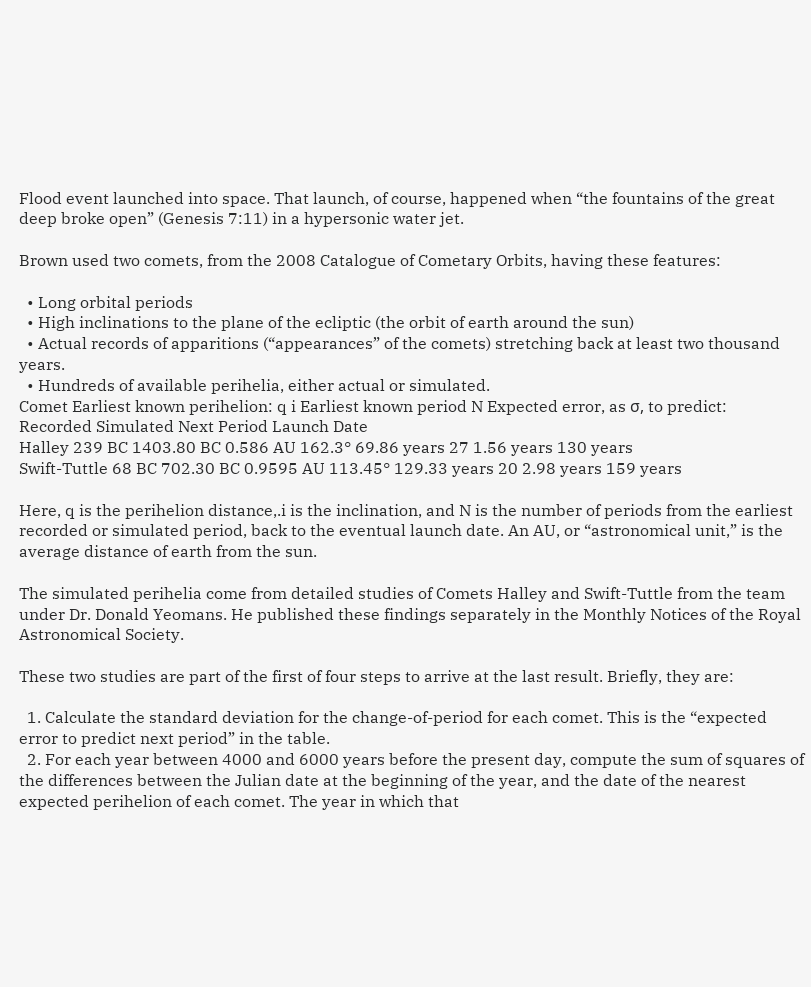Flood event launched into space. That launch, of course, happened when “the fountains of the great deep broke open” (Genesis 7:11) in a hypersonic water jet.

Brown used two comets, from the 2008 Catalogue of Cometary Orbits, having these features:

  • Long orbital periods
  • High inclinations to the plane of the ecliptic (the orbit of earth around the sun)
  • Actual records of apparitions (“appearances” of the comets) stretching back at least two thousand years.
  • Hundreds of available perihelia, either actual or simulated.
Comet Earliest known perihelion: q i Earliest known period N Expected error, as σ, to predict:
Recorded Simulated Next Period Launch Date
Halley 239 BC 1403.80 BC 0.586 AU 162.3° 69.86 years 27 1.56 years 130 years
Swift-Tuttle 68 BC 702.30 BC 0.9595 AU 113.45° 129.33 years 20 2.98 years 159 years

Here, q is the perihelion distance,.i is the inclination, and N is the number of periods from the earliest recorded or simulated period, back to the eventual launch date. An AU, or “astronomical unit,” is the average distance of earth from the sun.

The simulated perihelia come from detailed studies of Comets Halley and Swift-Tuttle from the team under Dr. Donald Yeomans. He published these findings separately in the Monthly Notices of the Royal Astronomical Society.

These two studies are part of the first of four steps to arrive at the last result. Briefly, they are:

  1. Calculate the standard deviation for the change-of-period for each comet. This is the “expected error to predict next period” in the table.
  2. For each year between 4000 and 6000 years before the present day, compute the sum of squares of the differences between the Julian date at the beginning of the year, and the date of the nearest expected perihelion of each comet. The year in which that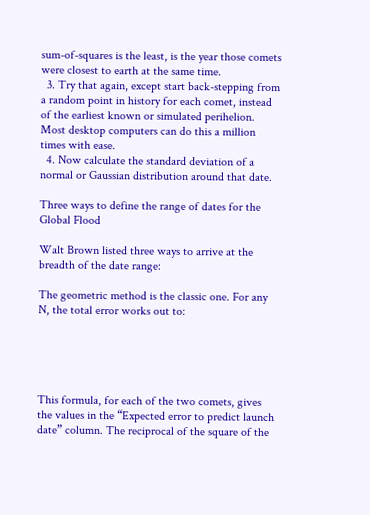sum-of-squares is the least, is the year those comets were closest to earth at the same time.
  3. Try that again, except start back-stepping from a random point in history for each comet, instead of the earliest known or simulated perihelion. Most desktop computers can do this a million times with ease.
  4. Now calculate the standard deviation of a normal or Gaussian distribution around that date.

Three ways to define the range of dates for the Global Flood

Walt Brown listed three ways to arrive at the breadth of the date range:

The geometric method is the classic one. For any N, the total error works out to:





This formula, for each of the two comets, gives the values in the “Expected error to predict launch date” column. The reciprocal of the square of the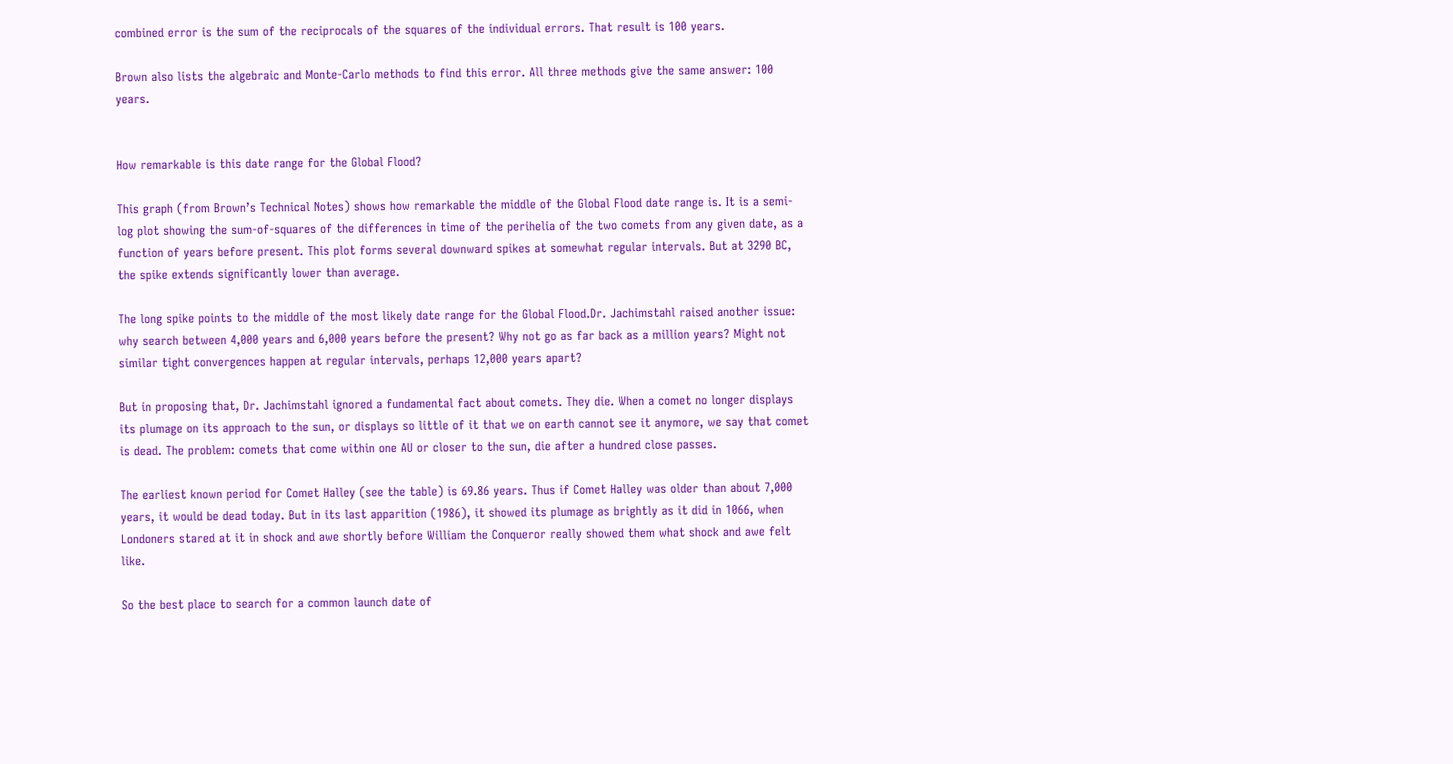combined error is the sum of the reciprocals of the squares of the individual errors. That result is 100 years.

Brown also lists the algebraic and Monte-Carlo methods to find this error. All three methods give the same answer: 100 years.


How remarkable is this date range for the Global Flood?

This graph (from Brown’s Technical Notes) shows how remarkable the middle of the Global Flood date range is. It is a semi-log plot showing the sum-of-squares of the differences in time of the perihelia of the two comets from any given date, as a function of years before present. This plot forms several downward spikes at somewhat regular intervals. But at 3290 BC, the spike extends significantly lower than average.

The long spike points to the middle of the most likely date range for the Global Flood.Dr. Jachimstahl raised another issue: why search between 4,000 years and 6,000 years before the present? Why not go as far back as a million years? Might not similar tight convergences happen at regular intervals, perhaps 12,000 years apart?

But in proposing that, Dr. Jachimstahl ignored a fundamental fact about comets. They die. When a comet no longer displays its plumage on its approach to the sun, or displays so little of it that we on earth cannot see it anymore, we say that comet is dead. The problem: comets that come within one AU or closer to the sun, die after a hundred close passes.

The earliest known period for Comet Halley (see the table) is 69.86 years. Thus if Comet Halley was older than about 7,000 years, it would be dead today. But in its last apparition (1986), it showed its plumage as brightly as it did in 1066, when Londoners stared at it in shock and awe shortly before William the Conqueror really showed them what shock and awe felt like.

So the best place to search for a common launch date of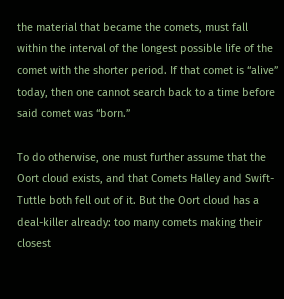the material that became the comets, must fall within the interval of the longest possible life of the comet with the shorter period. If that comet is “alive” today, then one cannot search back to a time before said comet was “born.”

To do otherwise, one must further assume that the Oort cloud exists, and that Comets Halley and Swift-Tuttle both fell out of it. But the Oort cloud has a deal-killer already: too many comets making their closest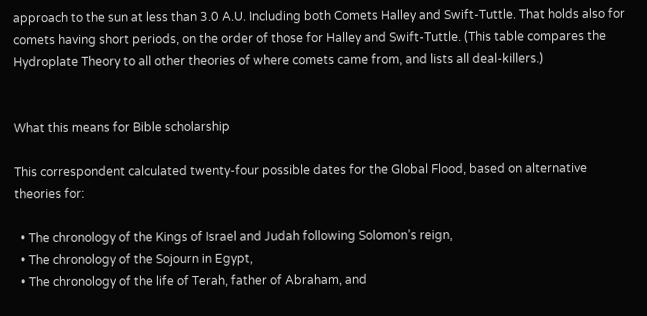approach to the sun at less than 3.0 A.U. Including both Comets Halley and Swift-Tuttle. That holds also for comets having short periods, on the order of those for Halley and Swift-Tuttle. (This table compares the Hydroplate Theory to all other theories of where comets came from, and lists all deal-killers.)


What this means for Bible scholarship

This correspondent calculated twenty-four possible dates for the Global Flood, based on alternative theories for:

  • The chronology of the Kings of Israel and Judah following Solomon’s reign,
  • The chronology of the Sojourn in Egypt,
  • The chronology of the life of Terah, father of Abraham, and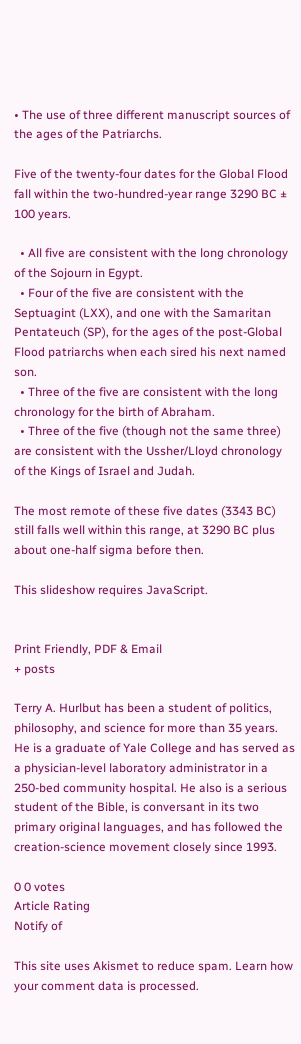• The use of three different manuscript sources of the ages of the Patriarchs.

Five of the twenty-four dates for the Global Flood fall within the two-hundred-year range 3290 BC ± 100 years.

  • All five are consistent with the long chronology of the Sojourn in Egypt.
  • Four of the five are consistent with the Septuagint (LXX), and one with the Samaritan Pentateuch (SP), for the ages of the post-Global Flood patriarchs when each sired his next named son.
  • Three of the five are consistent with the long chronology for the birth of Abraham.
  • Three of the five (though not the same three) are consistent with the Ussher/Lloyd chronology of the Kings of Israel and Judah.

The most remote of these five dates (3343 BC) still falls well within this range, at 3290 BC plus about one-half sigma before then.

This slideshow requires JavaScript.


Print Friendly, PDF & Email
+ posts

Terry A. Hurlbut has been a student of politics, philosophy, and science for more than 35 years. He is a graduate of Yale College and has served as a physician-level laboratory administrator in a 250-bed community hospital. He also is a serious student of the Bible, is conversant in its two primary original languages, and has followed the creation-science movement closely since 1993.

0 0 votes
Article Rating
Notify of

This site uses Akismet to reduce spam. Learn how your comment data is processed.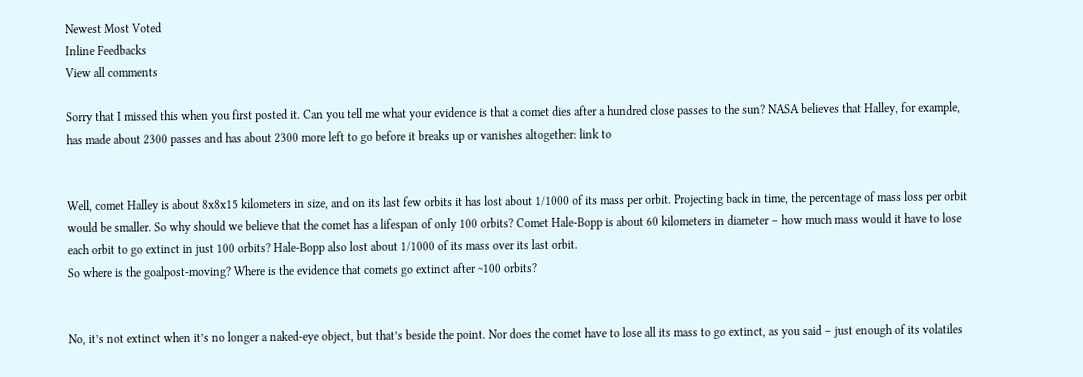Newest Most Voted
Inline Feedbacks
View all comments

Sorry that I missed this when you first posted it. Can you tell me what your evidence is that a comet dies after a hundred close passes to the sun? NASA believes that Halley, for example, has made about 2300 passes and has about 2300 more left to go before it breaks up or vanishes altogether: link to


Well, comet Halley is about 8x8x15 kilometers in size, and on its last few orbits it has lost about 1/1000 of its mass per orbit. Projecting back in time, the percentage of mass loss per orbit would be smaller. So why should we believe that the comet has a lifespan of only 100 orbits? Comet Hale-Bopp is about 60 kilometers in diameter – how much mass would it have to lose each orbit to go extinct in just 100 orbits? Hale-Bopp also lost about 1/1000 of its mass over its last orbit.
So where is the goalpost-moving? Where is the evidence that comets go extinct after ~100 orbits?


No, it’s not extinct when it’s no longer a naked-eye object, but that’s beside the point. Nor does the comet have to lose all its mass to go extinct, as you said – just enough of its volatiles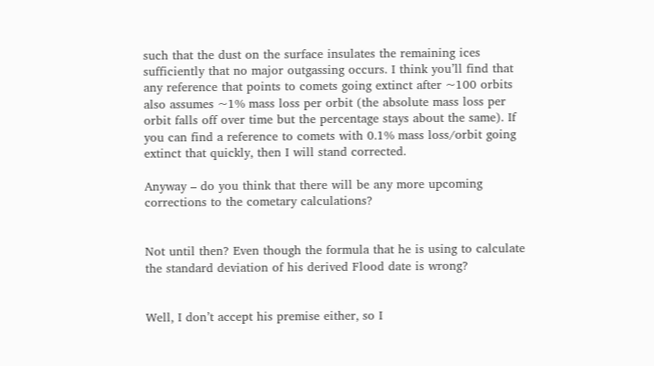such that the dust on the surface insulates the remaining ices sufficiently that no major outgassing occurs. I think you’ll find that any reference that points to comets going extinct after ~100 orbits also assumes ~1% mass loss per orbit (the absolute mass loss per orbit falls off over time but the percentage stays about the same). If you can find a reference to comets with 0.1% mass loss/orbit going extinct that quickly, then I will stand corrected.

Anyway – do you think that there will be any more upcoming corrections to the cometary calculations?


Not until then? Even though the formula that he is using to calculate the standard deviation of his derived Flood date is wrong?


Well, I don’t accept his premise either, so I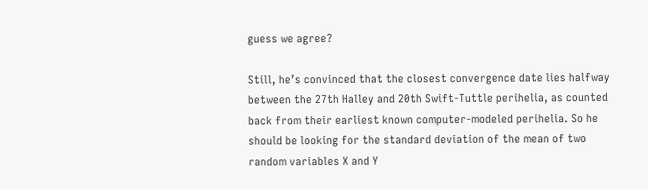guess we agree?

Still, he’s convinced that the closest convergence date lies halfway between the 27th Halley and 20th Swift-Tuttle perihelia, as counted back from their earliest known computer-modeled perihelia. So he should be looking for the standard deviation of the mean of two random variables X and Y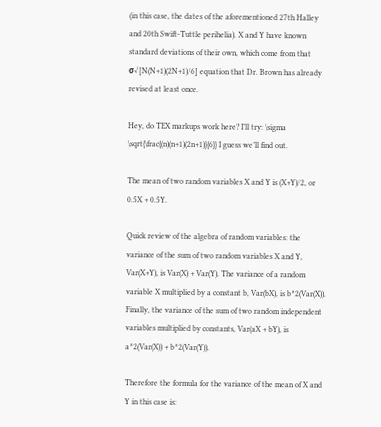(in this case, the dates of the aforementioned 27th Halley and 20th Swift-Tuttle perihelia). X and Y have known standard deviations of their own, which come from that σ√[N(N+1)(2N+1)/6] equation that Dr. Brown has already revised at least once.

Hey, do TEX markups work here? I’ll try: \sigma \sqrt{\frac{(n)(n+1)(2n+1)}{6}} I guess we’ll find out.

The mean of two random variables X and Y is (X+Y)/2, or 0.5X + 0.5Y.

Quick review of the algebra of random variables: the variance of the sum of two random variables X and Y, Var(X+Y), is Var(X) + Var(Y). The variance of a random variable X multiplied by a constant b, Var(bX), is b^2(Var(X)). Finally, the variance of the sum of two random independent variables multiplied by constants, Var(aX + bY), is a^2(Var(X)) + b^2(Var(Y)).

Therefore the formula for the variance of the mean of X and Y in this case is: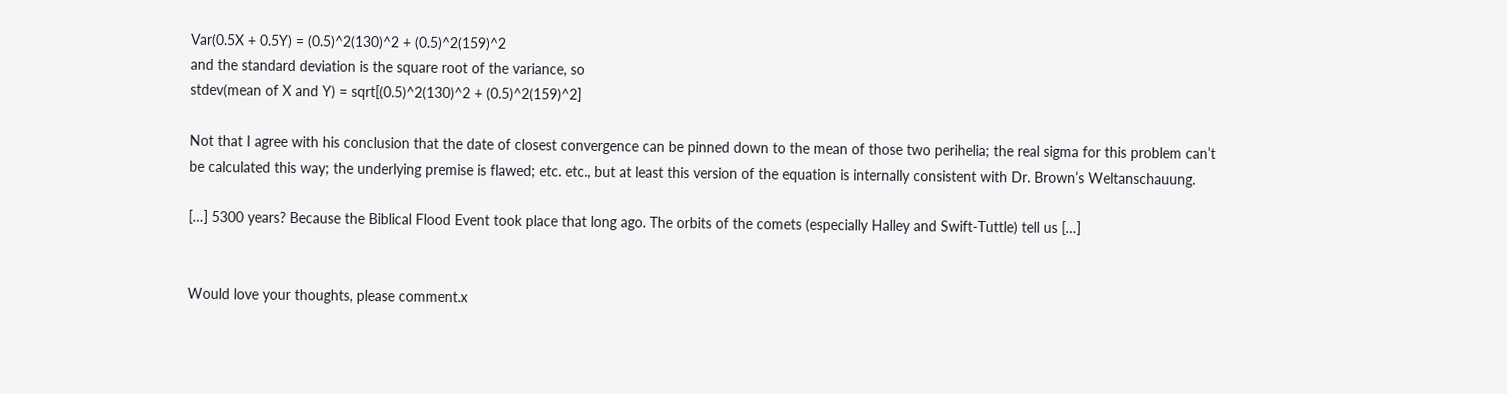Var(0.5X + 0.5Y) = (0.5)^2(130)^2 + (0.5)^2(159)^2
and the standard deviation is the square root of the variance, so
stdev(mean of X and Y) = sqrt[(0.5)^2(130)^2 + (0.5)^2(159)^2]

Not that I agree with his conclusion that the date of closest convergence can be pinned down to the mean of those two perihelia; the real sigma for this problem can’t be calculated this way; the underlying premise is flawed; etc. etc., but at least this version of the equation is internally consistent with Dr. Brown’s Weltanschauung.

[…] 5300 years? Because the Biblical Flood Event took place that long ago. The orbits of the comets (especially Halley and Swift-Tuttle) tell us […]


Would love your thoughts, please comment.x